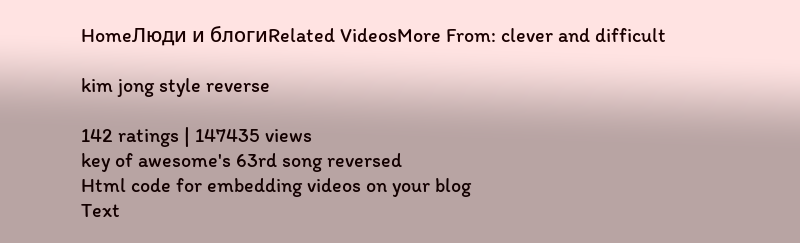HomeЛюди и блогиRelated VideosMore From: clever and difficult

kim jong style reverse

142 ratings | 147435 views
key of awesome's 63rd song reversed
Html code for embedding videos on your blog
Text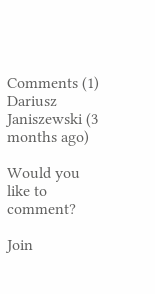Comments (1)
Dariusz Janiszewski (3 months ago)

Would you like to comment?

Join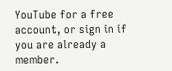YouTube for a free account, or sign in if you are already a member.